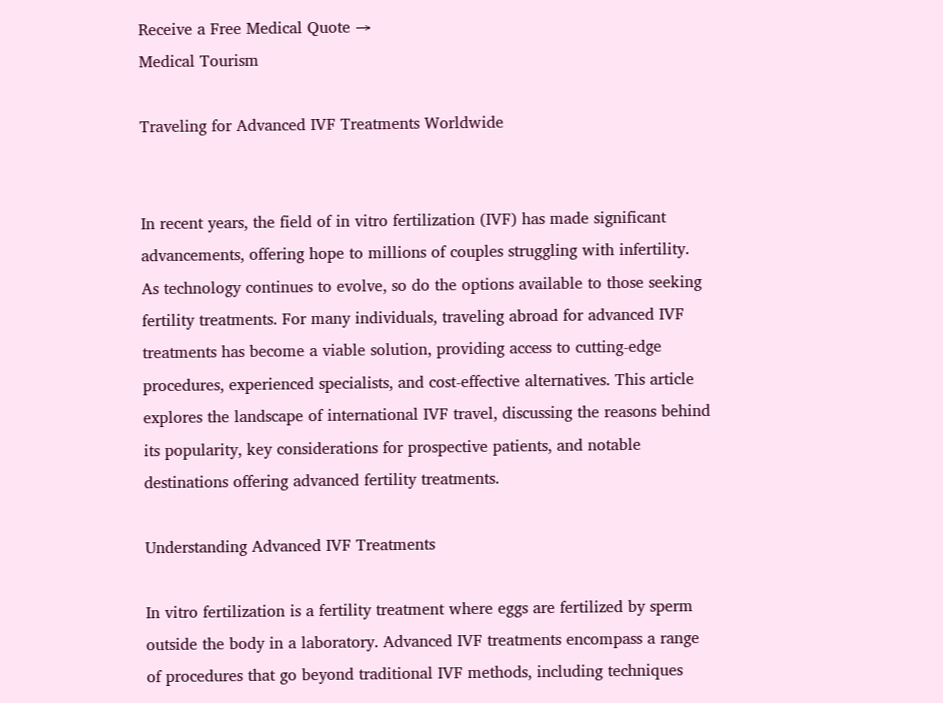Receive a Free Medical Quote →
Medical Tourism

Traveling for Advanced IVF Treatments Worldwide


In recent years, the field of in vitro fertilization (IVF) has made significant advancements, offering hope to millions of couples struggling with infertility. As technology continues to evolve, so do the options available to those seeking fertility treatments. For many individuals, traveling abroad for advanced IVF treatments has become a viable solution, providing access to cutting-edge procedures, experienced specialists, and cost-effective alternatives. This article explores the landscape of international IVF travel, discussing the reasons behind its popularity, key considerations for prospective patients, and notable destinations offering advanced fertility treatments.

Understanding Advanced IVF Treatments

In vitro fertilization is a fertility treatment where eggs are fertilized by sperm outside the body in a laboratory. Advanced IVF treatments encompass a range of procedures that go beyond traditional IVF methods, including techniques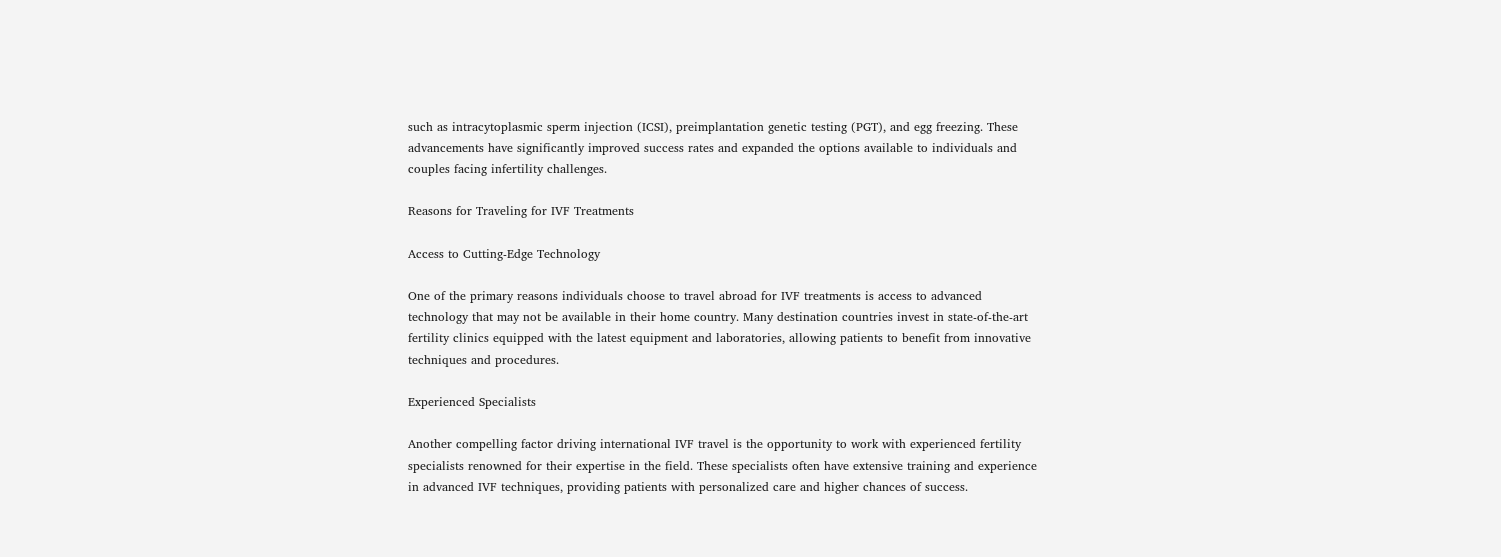such as intracytoplasmic sperm injection (ICSI), preimplantation genetic testing (PGT), and egg freezing. These advancements have significantly improved success rates and expanded the options available to individuals and couples facing infertility challenges.

Reasons for Traveling for IVF Treatments

Access to Cutting-Edge Technology

One of the primary reasons individuals choose to travel abroad for IVF treatments is access to advanced technology that may not be available in their home country. Many destination countries invest in state-of-the-art fertility clinics equipped with the latest equipment and laboratories, allowing patients to benefit from innovative techniques and procedures.

Experienced Specialists

Another compelling factor driving international IVF travel is the opportunity to work with experienced fertility specialists renowned for their expertise in the field. These specialists often have extensive training and experience in advanced IVF techniques, providing patients with personalized care and higher chances of success.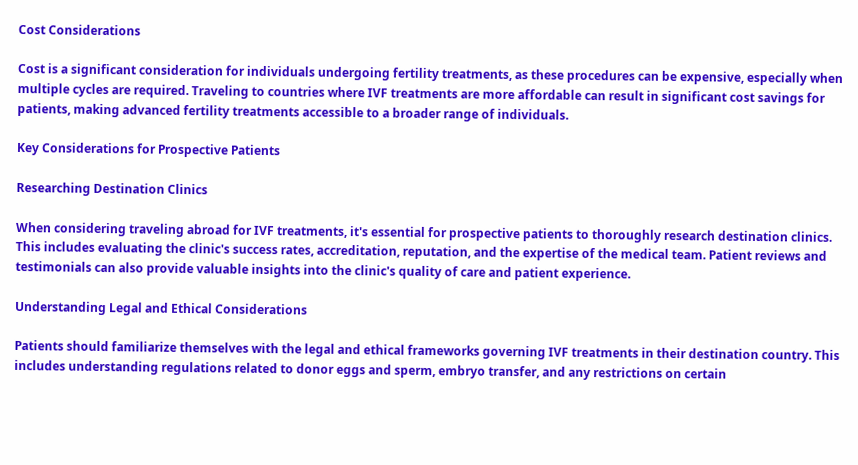Cost Considerations

Cost is a significant consideration for individuals undergoing fertility treatments, as these procedures can be expensive, especially when multiple cycles are required. Traveling to countries where IVF treatments are more affordable can result in significant cost savings for patients, making advanced fertility treatments accessible to a broader range of individuals.

Key Considerations for Prospective Patients

Researching Destination Clinics

When considering traveling abroad for IVF treatments, it's essential for prospective patients to thoroughly research destination clinics. This includes evaluating the clinic's success rates, accreditation, reputation, and the expertise of the medical team. Patient reviews and testimonials can also provide valuable insights into the clinic's quality of care and patient experience.

Understanding Legal and Ethical Considerations

Patients should familiarize themselves with the legal and ethical frameworks governing IVF treatments in their destination country. This includes understanding regulations related to donor eggs and sperm, embryo transfer, and any restrictions on certain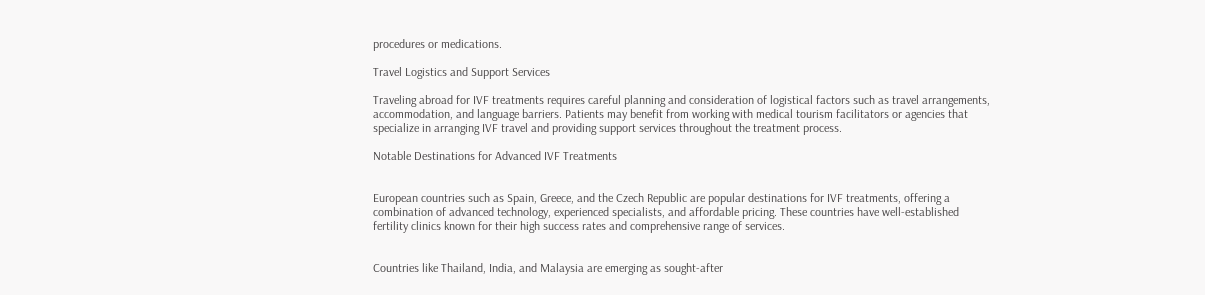procedures or medications.

Travel Logistics and Support Services

Traveling abroad for IVF treatments requires careful planning and consideration of logistical factors such as travel arrangements, accommodation, and language barriers. Patients may benefit from working with medical tourism facilitators or agencies that specialize in arranging IVF travel and providing support services throughout the treatment process.

Notable Destinations for Advanced IVF Treatments


European countries such as Spain, Greece, and the Czech Republic are popular destinations for IVF treatments, offering a combination of advanced technology, experienced specialists, and affordable pricing. These countries have well-established fertility clinics known for their high success rates and comprehensive range of services.


Countries like Thailand, India, and Malaysia are emerging as sought-after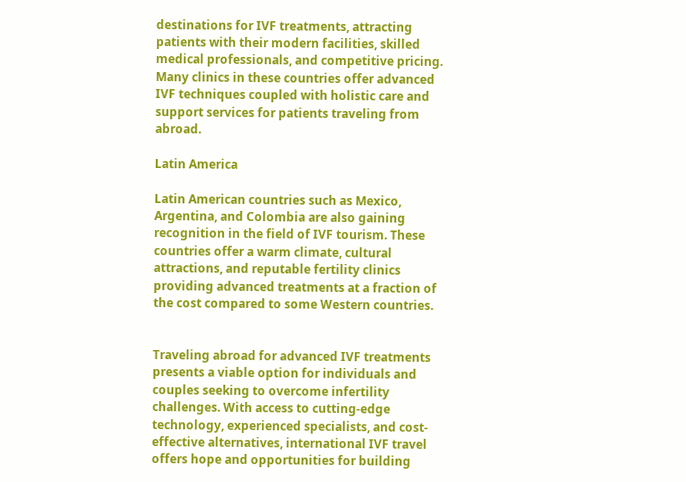destinations for IVF treatments, attracting patients with their modern facilities, skilled medical professionals, and competitive pricing. Many clinics in these countries offer advanced IVF techniques coupled with holistic care and support services for patients traveling from abroad.

Latin America

Latin American countries such as Mexico, Argentina, and Colombia are also gaining recognition in the field of IVF tourism. These countries offer a warm climate, cultural attractions, and reputable fertility clinics providing advanced treatments at a fraction of the cost compared to some Western countries.


Traveling abroad for advanced IVF treatments presents a viable option for individuals and couples seeking to overcome infertility challenges. With access to cutting-edge technology, experienced specialists, and cost-effective alternatives, international IVF travel offers hope and opportunities for building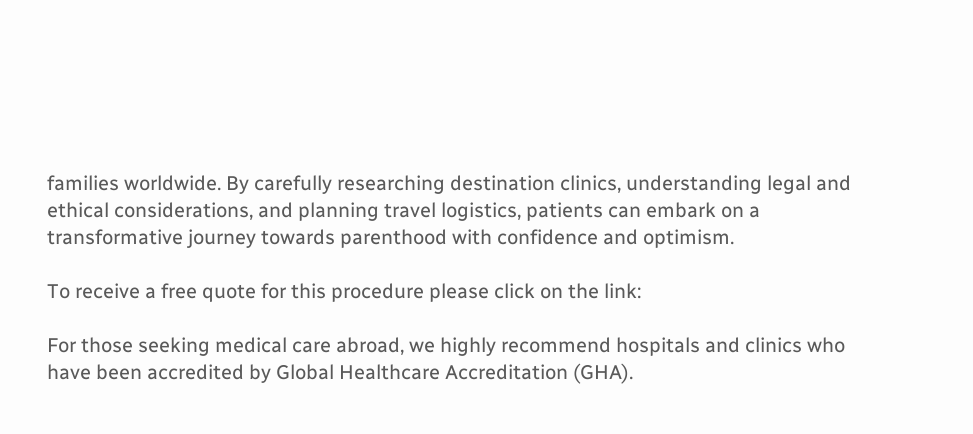families worldwide. By carefully researching destination clinics, understanding legal and ethical considerations, and planning travel logistics, patients can embark on a transformative journey towards parenthood with confidence and optimism.

To receive a free quote for this procedure please click on the link:

For those seeking medical care abroad, we highly recommend hospitals and clinics who have been accredited by Global Healthcare Accreditation (GHA).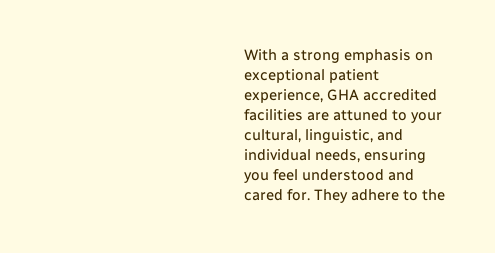With a strong emphasis on exceptional patient experience, GHA accredited facilities are attuned to your cultural, linguistic, and individual needs, ensuring you feel understood and cared for. They adhere to the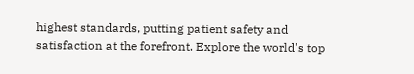highest standards, putting patient safety and satisfaction at the forefront. Explore the world's top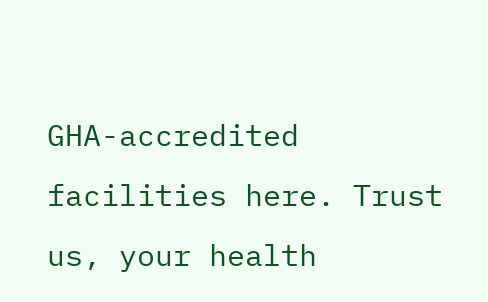GHA-accredited facilities here. Trust us, your health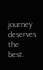journey deserves the best.